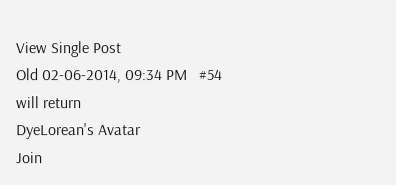View Single Post
Old 02-06-2014, 09:34 PM   #54
will return
DyeLorean's Avatar
Join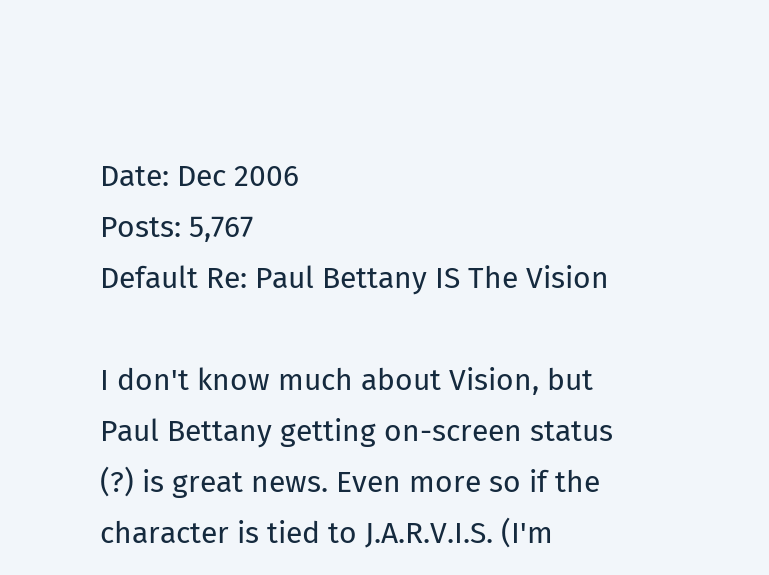Date: Dec 2006
Posts: 5,767
Default Re: Paul Bettany IS The Vision

I don't know much about Vision, but Paul Bettany getting on-screen status (?) is great news. Even more so if the character is tied to J.A.R.V.I.S. (I'm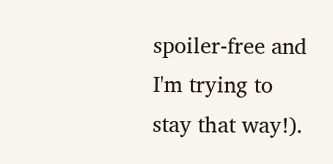spoiler-free and I'm trying to stay that way!).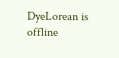DyeLorean is offline